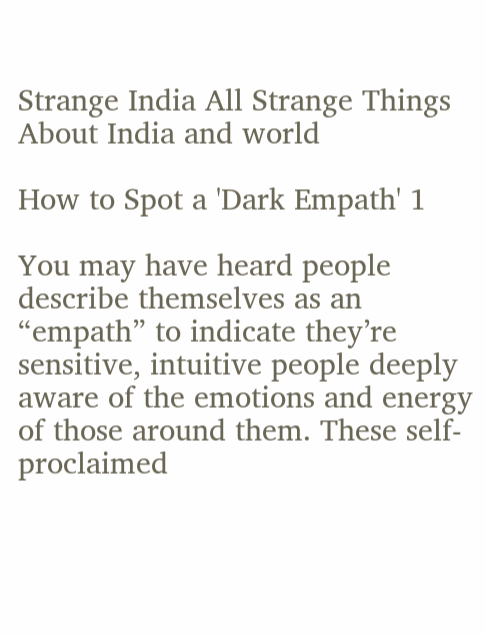Strange India All Strange Things About India and world

How to Spot a 'Dark Empath' 1

You may have heard people describe themselves as an “empath” to indicate they’re sensitive, intuitive people deeply aware of the emotions and energy of those around them. These self-proclaimed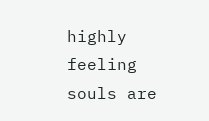highly feeling souls are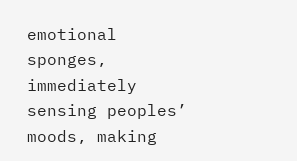emotional sponges, immediately sensing peoples’ moods, making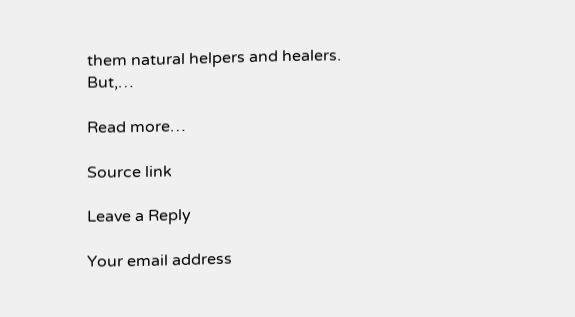them natural helpers and healers. But,…

Read more…

Source link

Leave a Reply

Your email address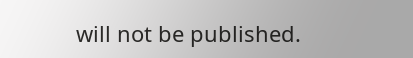will not be published.